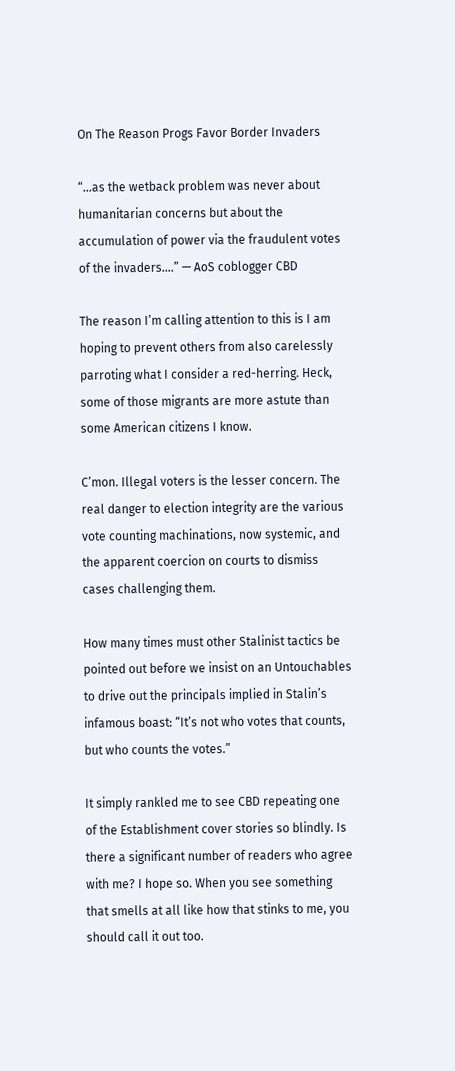On The Reason Progs Favor Border Invaders

“…as the wetback problem was never about humanitarian concerns but about the accumulation of power via the fraudulent votes of the invaders….” — AoS coblogger CBD

The reason I’m calling attention to this is I am hoping to prevent others from also carelessly parroting what I consider a red-herring. Heck, some of those migrants are more astute than some American citizens I know.

C’mon. Illegal voters is the lesser concern. The real danger to election integrity are the various vote counting machinations, now systemic, and the apparent coercion on courts to dismiss cases challenging them.

How many times must other Stalinist tactics be pointed out before we insist on an Untouchables to drive out the principals implied in Stalin’s infamous boast: “It’s not who votes that counts, but who counts the votes.”

It simply rankled me to see CBD repeating one of the Establishment cover stories so blindly. Is there a significant number of readers who agree with me? I hope so. When you see something that smells at all like how that stinks to me, you should call it out too.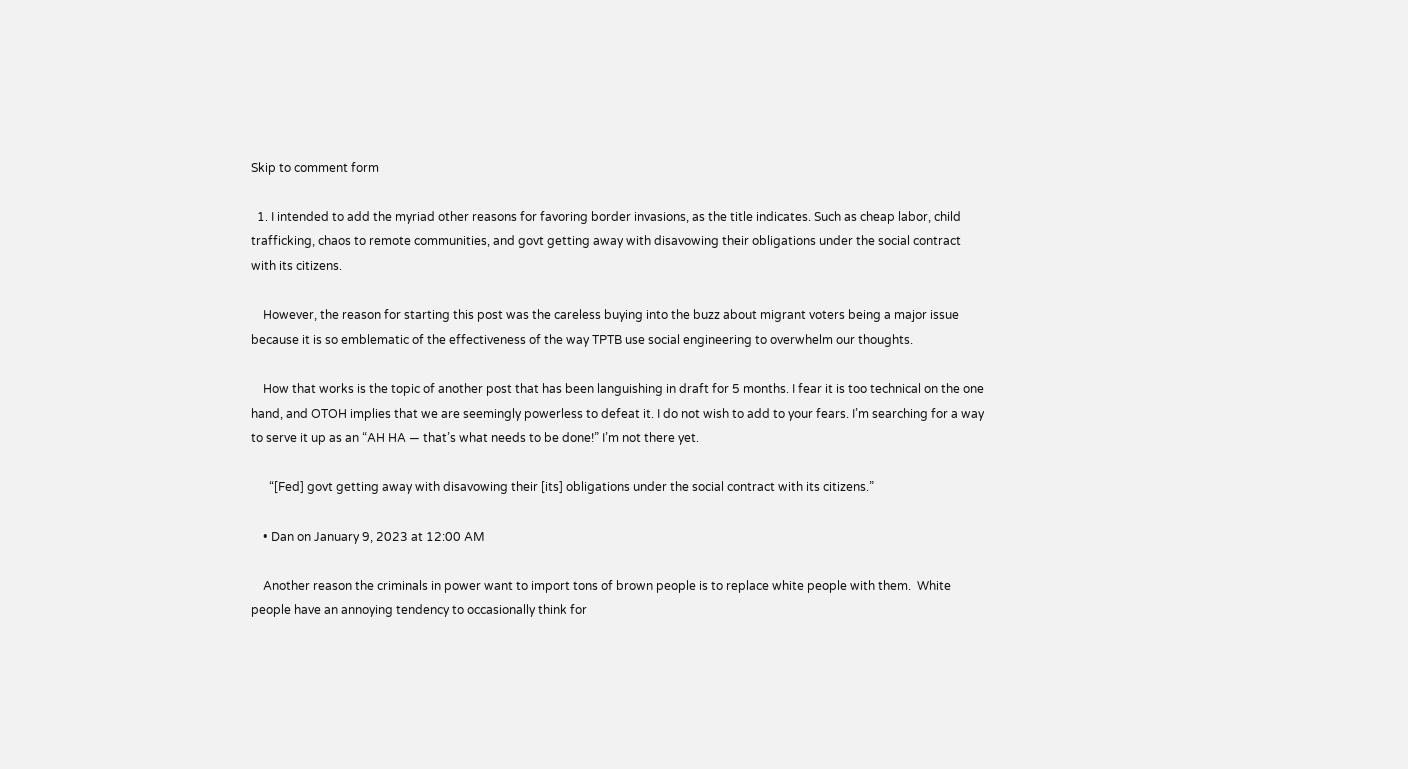Skip to comment form

  1. I intended to add the myriad other reasons for favoring border invasions, as the title indicates. Such as cheap labor, child trafficking, chaos to remote communities, and govt getting away with disavowing their obligations under the social contract with its citizens.

    However, the reason for starting this post was the careless buying into the buzz about migrant voters being a major issue because it is so emblematic of the effectiveness of the way TPTB use social engineering to overwhelm our thoughts.

    How that works is the topic of another post that has been languishing in draft for 5 months. I fear it is too technical on the one hand, and OTOH implies that we are seemingly powerless to defeat it. I do not wish to add to your fears. I’m searching for a way to serve it up as an “AH HA — that’s what needs to be done!” I’m not there yet.

      “[Fed] govt getting away with disavowing their [its] obligations under the social contract with its citizens.”

    • Dan on January 9, 2023 at 12:00 AM

    Another reason the criminals in power want to import tons of brown people is to replace white people with them.  White people have an annoying tendency to occasionally think for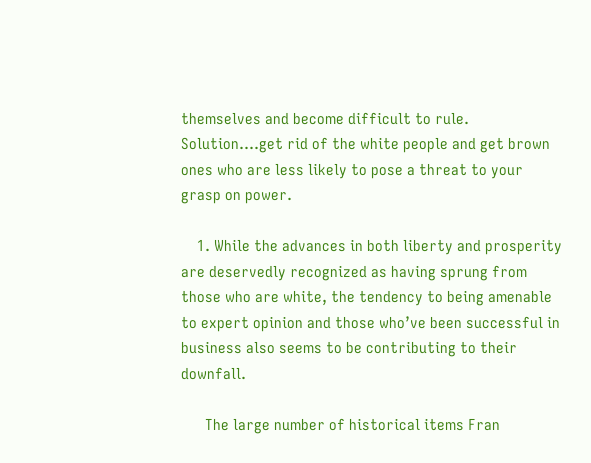themselves and become difficult to rule.  Solution….get rid of the white people and get brown ones who are less likely to pose a threat to your grasp on power.

    1. While the advances in both liberty and prosperity are deservedly recognized as having sprung from those who are white, the tendency to being amenable to expert opinion and those who’ve been successful in business also seems to be contributing to their downfall.

      The large number of historical items Fran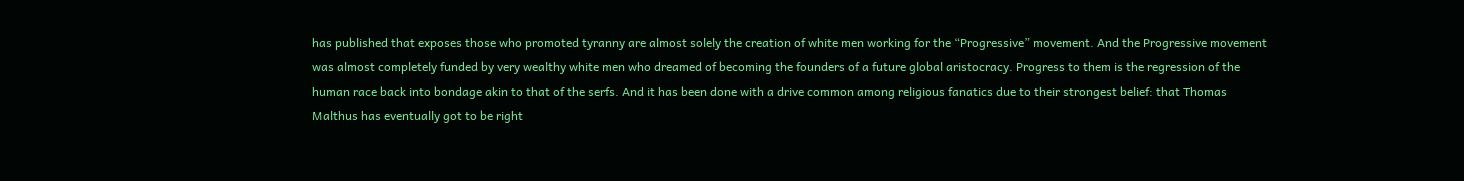has published that exposes those who promoted tyranny are almost solely the creation of white men working for the “Progressive” movement. And the Progressive movement was almost completely funded by very wealthy white men who dreamed of becoming the founders of a future global aristocracy. Progress to them is the regression of the human race back into bondage akin to that of the serfs. And it has been done with a drive common among religious fanatics due to their strongest belief: that Thomas Malthus has eventually got to be right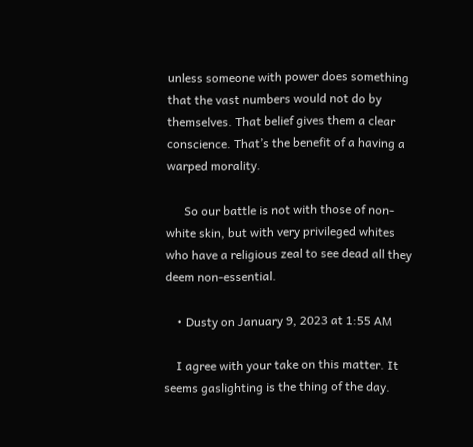unless someone with power does something that the vast numbers would not do by themselves. That belief gives them a clear conscience. That’s the benefit of a having a warped morality.

      So our battle is not with those of non-white skin, but with very privileged whites who have a religious zeal to see dead all they deem non-essential.

    • Dusty on January 9, 2023 at 1:55 AM

    I agree with your take on this matter. It seems gaslighting is the thing of the day.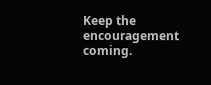Keep the encouragement coming.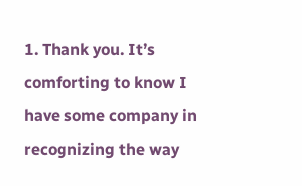1. Thank you. It’s comforting to know I have some company in recognizing the way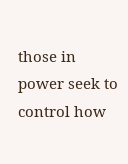those in power seek to control how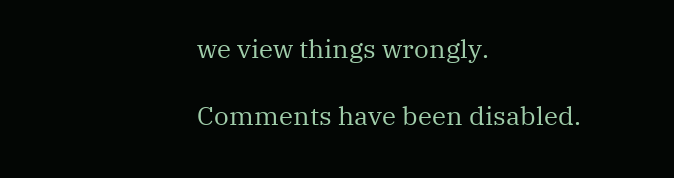we view things wrongly.

Comments have been disabled.